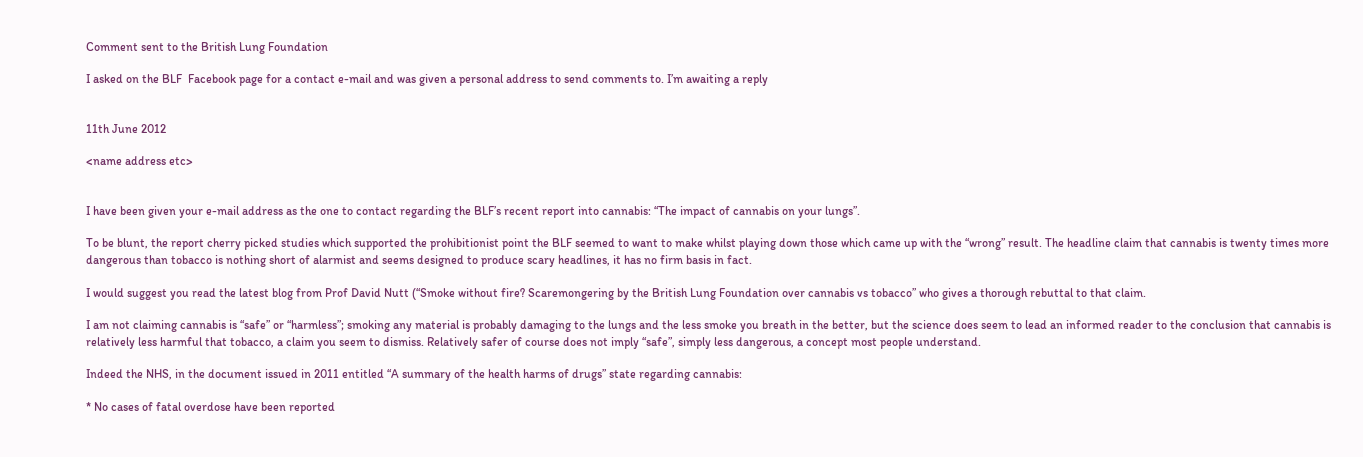Comment sent to the British Lung Foundation

I asked on the BLF  Facebook page for a contact e-mail and was given a personal address to send comments to. I’m awaiting a reply


11th June 2012

<name address etc>


I have been given your e-mail address as the one to contact regarding the BLF’s recent report into cannabis: “The impact of cannabis on your lungs”.

To be blunt, the report cherry picked studies which supported the prohibitionist point the BLF seemed to want to make whilst playing down those which came up with the “wrong” result. The headline claim that cannabis is twenty times more dangerous than tobacco is nothing short of alarmist and seems designed to produce scary headlines, it has no firm basis in fact.

I would suggest you read the latest blog from Prof David Nutt (“Smoke without fire? Scaremongering by the British Lung Foundation over cannabis vs tobacco” who gives a thorough rebuttal to that claim.

I am not claiming cannabis is “safe” or “harmless”; smoking any material is probably damaging to the lungs and the less smoke you breath in the better, but the science does seem to lead an informed reader to the conclusion that cannabis is relatively less harmful that tobacco, a claim you seem to dismiss. Relatively safer of course does not imply “safe”, simply less dangerous, a concept most people understand.

Indeed the NHS, in the document issued in 2011 entitled “A summary of the health harms of drugs” state regarding cannabis:

* No cases of fatal overdose have been reported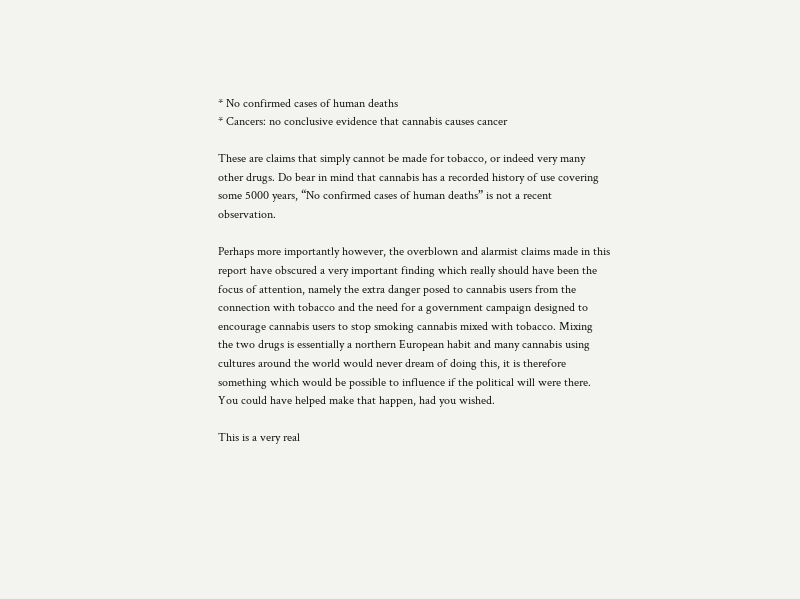* No confirmed cases of human deaths
* Cancers: no conclusive evidence that cannabis causes cancer

These are claims that simply cannot be made for tobacco, or indeed very many other drugs. Do bear in mind that cannabis has a recorded history of use covering some 5000 years, “No confirmed cases of human deaths” is not a recent observation.

Perhaps more importantly however, the overblown and alarmist claims made in this report have obscured a very important finding which really should have been the focus of attention, namely the extra danger posed to cannabis users from the connection with tobacco and the need for a government campaign designed to encourage cannabis users to stop smoking cannabis mixed with tobacco. Mixing the two drugs is essentially a northern European habit and many cannabis using cultures around the world would never dream of doing this, it is therefore something which would be possible to influence if the political will were there. You could have helped make that happen, had you wished.

This is a very real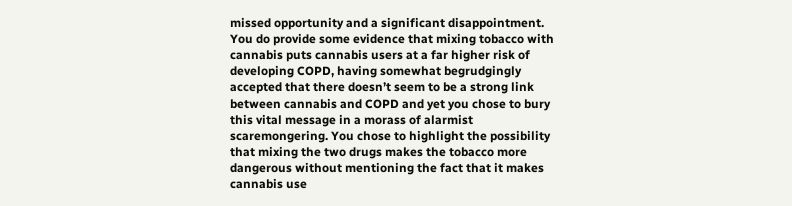missed opportunity and a significant disappointment. You do provide some evidence that mixing tobacco with cannabis puts cannabis users at a far higher risk of developing COPD, having somewhat begrudgingly accepted that there doesn’t seem to be a strong link between cannabis and COPD and yet you chose to bury this vital message in a morass of alarmist scaremongering. You chose to highlight the possibility that mixing the two drugs makes the tobacco more dangerous without mentioning the fact that it makes cannabis use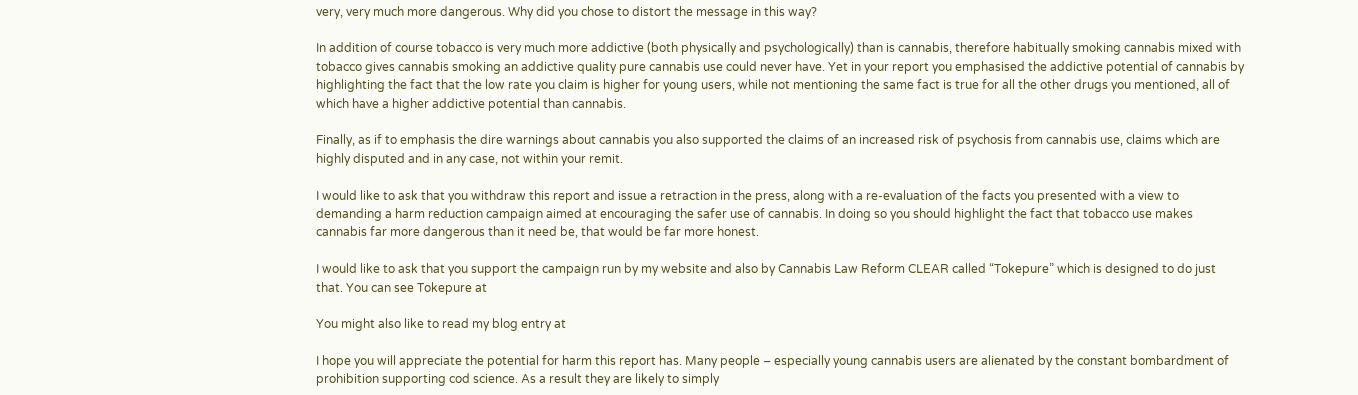very, very much more dangerous. Why did you chose to distort the message in this way?

In addition of course tobacco is very much more addictive (both physically and psychologically) than is cannabis, therefore habitually smoking cannabis mixed with tobacco gives cannabis smoking an addictive quality pure cannabis use could never have. Yet in your report you emphasised the addictive potential of cannabis by highlighting the fact that the low rate you claim is higher for young users, while not mentioning the same fact is true for all the other drugs you mentioned, all of which have a higher addictive potential than cannabis.

Finally, as if to emphasis the dire warnings about cannabis you also supported the claims of an increased risk of psychosis from cannabis use, claims which are highly disputed and in any case, not within your remit.

I would like to ask that you withdraw this report and issue a retraction in the press, along with a re-evaluation of the facts you presented with a view to demanding a harm reduction campaign aimed at encouraging the safer use of cannabis. In doing so you should highlight the fact that tobacco use makes cannabis far more dangerous than it need be, that would be far more honest.

I would like to ask that you support the campaign run by my website and also by Cannabis Law Reform CLEAR called “Tokepure” which is designed to do just that. You can see Tokepure at

You might also like to read my blog entry at

I hope you will appreciate the potential for harm this report has. Many people – especially young cannabis users are alienated by the constant bombardment of prohibition supporting cod science. As a result they are likely to simply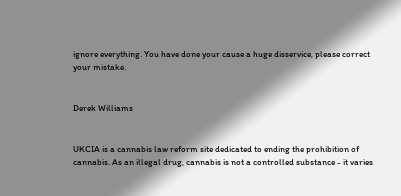ignore everything. You have done your cause a huge disservice, please correct your mistake.


Derek Williams


UKCIA is a cannabis law reform site dedicated to ending the prohibition of cannabis. As an illegal drug, cannabis is not a controlled substance - it varies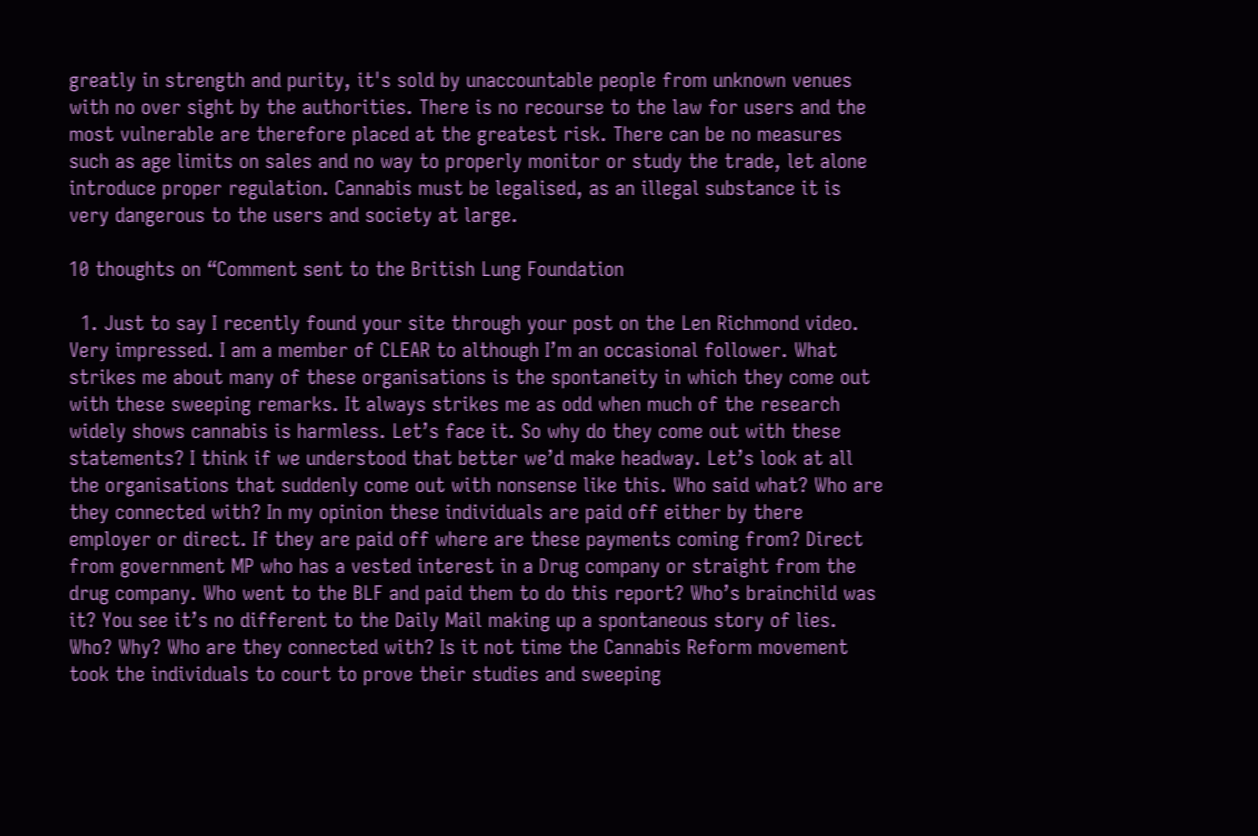greatly in strength and purity, it's sold by unaccountable people from unknown venues with no over sight by the authorities. There is no recourse to the law for users and the most vulnerable are therefore placed at the greatest risk. There can be no measures such as age limits on sales and no way to properly monitor or study the trade, let alone introduce proper regulation. Cannabis must be legalised, as an illegal substance it is very dangerous to the users and society at large.

10 thoughts on “Comment sent to the British Lung Foundation

  1. Just to say I recently found your site through your post on the Len Richmond video. Very impressed. I am a member of CLEAR to although I’m an occasional follower. What strikes me about many of these organisations is the spontaneity in which they come out with these sweeping remarks. It always strikes me as odd when much of the research widely shows cannabis is harmless. Let’s face it. So why do they come out with these statements? I think if we understood that better we’d make headway. Let’s look at all the organisations that suddenly come out with nonsense like this. Who said what? Who are they connected with? In my opinion these individuals are paid off either by there employer or direct. If they are paid off where are these payments coming from? Direct from government MP who has a vested interest in a Drug company or straight from the drug company. Who went to the BLF and paid them to do this report? Who’s brainchild was it? You see it’s no different to the Daily Mail making up a spontaneous story of lies. Who? Why? Who are they connected with? Is it not time the Cannabis Reform movement took the individuals to court to prove their studies and sweeping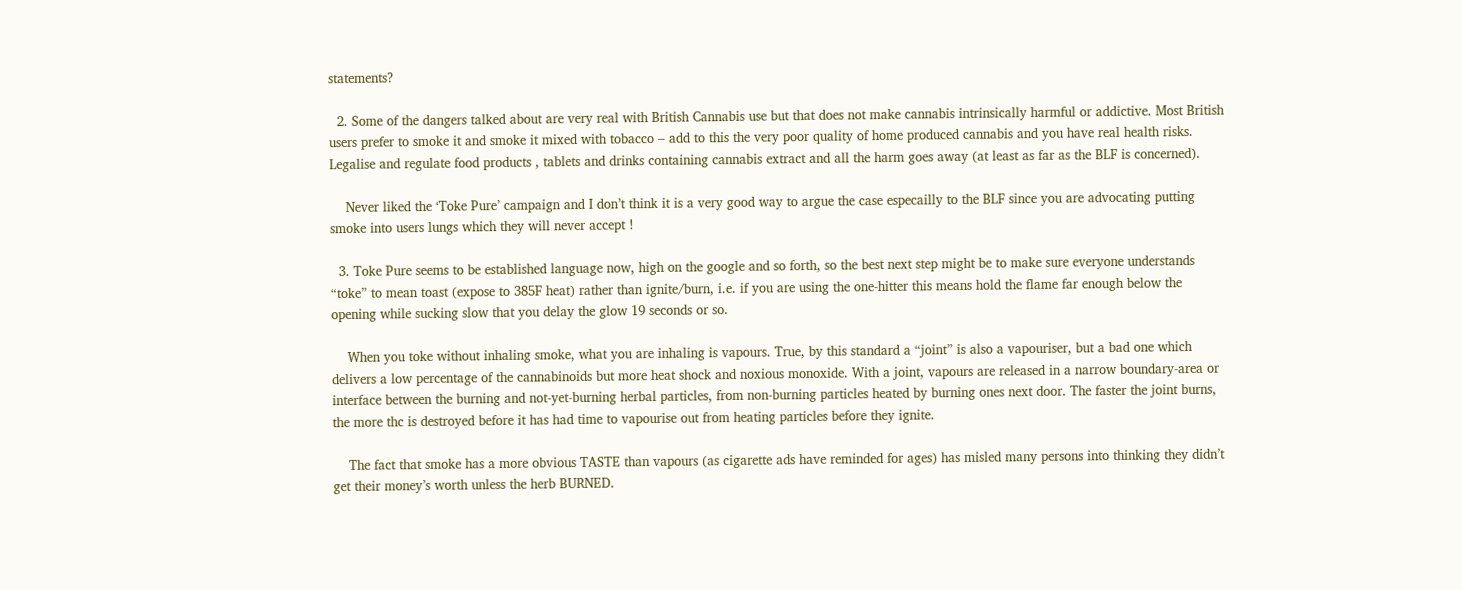statements?

  2. Some of the dangers talked about are very real with British Cannabis use but that does not make cannabis intrinsically harmful or addictive. Most British users prefer to smoke it and smoke it mixed with tobacco – add to this the very poor quality of home produced cannabis and you have real health risks. Legalise and regulate food products , tablets and drinks containing cannabis extract and all the harm goes away (at least as far as the BLF is concerned).

    Never liked the ‘Toke Pure’ campaign and I don’t think it is a very good way to argue the case especailly to the BLF since you are advocating putting smoke into users lungs which they will never accept !

  3. Toke Pure seems to be established language now, high on the google and so forth, so the best next step might be to make sure everyone understands “toke” to mean toast (expose to 385F heat) rather than ignite/burn, i.e. if you are using the one-hitter this means hold the flame far enough below the opening while sucking slow that you delay the glow 19 seconds or so.

    When you toke without inhaling smoke, what you are inhaling is vapours. True, by this standard a “joint” is also a vapouriser, but a bad one which delivers a low percentage of the cannabinoids but more heat shock and noxious monoxide. With a joint, vapours are released in a narrow boundary-area or interface between the burning and not-yet-burning herbal particles, from non-burning particles heated by burning ones next door. The faster the joint burns, the more thc is destroyed before it has had time to vapourise out from heating particles before they ignite.

    The fact that smoke has a more obvious TASTE than vapours (as cigarette ads have reminded for ages) has misled many persons into thinking they didn’t get their money’s worth unless the herb BURNED.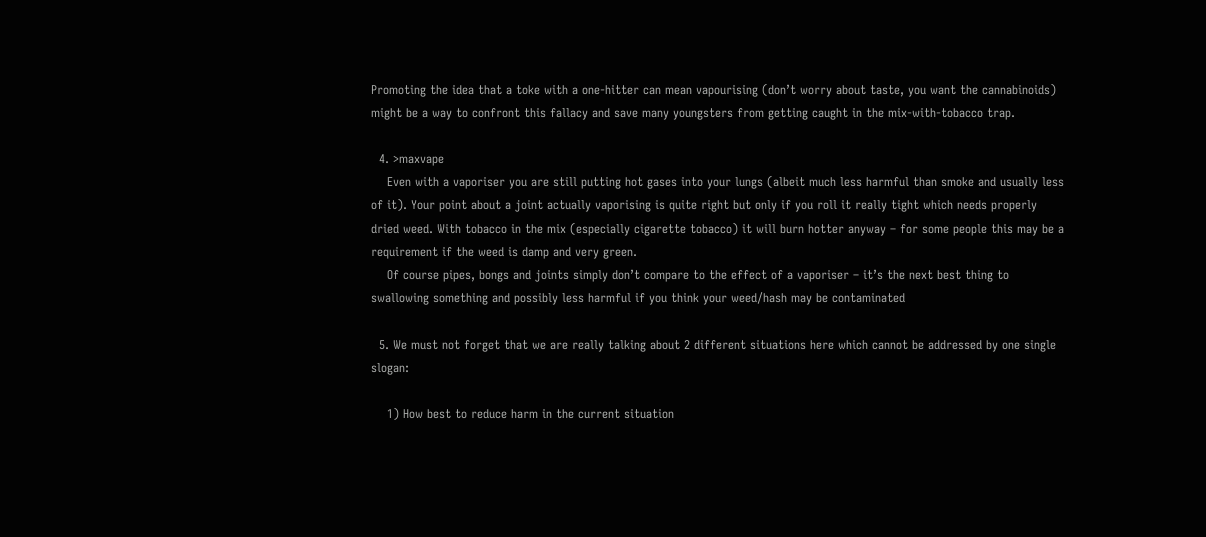Promoting the idea that a toke with a one-hitter can mean vapourising (don’t worry about taste, you want the cannabinoids) might be a way to confront this fallacy and save many youngsters from getting caught in the mix-with-tobacco trap.

  4. >maxvape
    Even with a vaporiser you are still putting hot gases into your lungs (albeit much less harmful than smoke and usually less of it). Your point about a joint actually vaporising is quite right but only if you roll it really tight which needs properly dried weed. With tobacco in the mix (especially cigarette tobacco) it will burn hotter anyway – for some people this may be a requirement if the weed is damp and very green.
    Of course pipes, bongs and joints simply don’t compare to the effect of a vaporiser – it’s the next best thing to swallowing something and possibly less harmful if you think your weed/hash may be contaminated

  5. We must not forget that we are really talking about 2 different situations here which cannot be addressed by one single slogan:

    1) How best to reduce harm in the current situation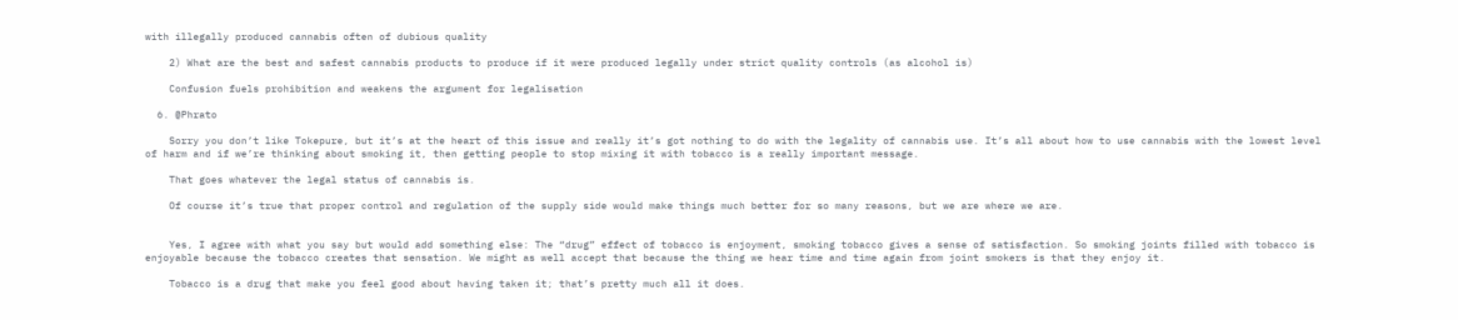with illegally produced cannabis often of dubious quality

    2) What are the best and safest cannabis products to produce if it were produced legally under strict quality controls (as alcohol is)

    Confusion fuels prohibition and weakens the argument for legalisation

  6. @Phrato

    Sorry you don’t like Tokepure, but it’s at the heart of this issue and really it’s got nothing to do with the legality of cannabis use. It’s all about how to use cannabis with the lowest level of harm and if we’re thinking about smoking it, then getting people to stop mixing it with tobacco is a really important message.

    That goes whatever the legal status of cannabis is.

    Of course it’s true that proper control and regulation of the supply side would make things much better for so many reasons, but we are where we are.


    Yes, I agree with what you say but would add something else: The “drug” effect of tobacco is enjoyment, smoking tobacco gives a sense of satisfaction. So smoking joints filled with tobacco is enjoyable because the tobacco creates that sensation. We might as well accept that because the thing we hear time and time again from joint smokers is that they enjoy it.

    Tobacco is a drug that make you feel good about having taken it; that’s pretty much all it does.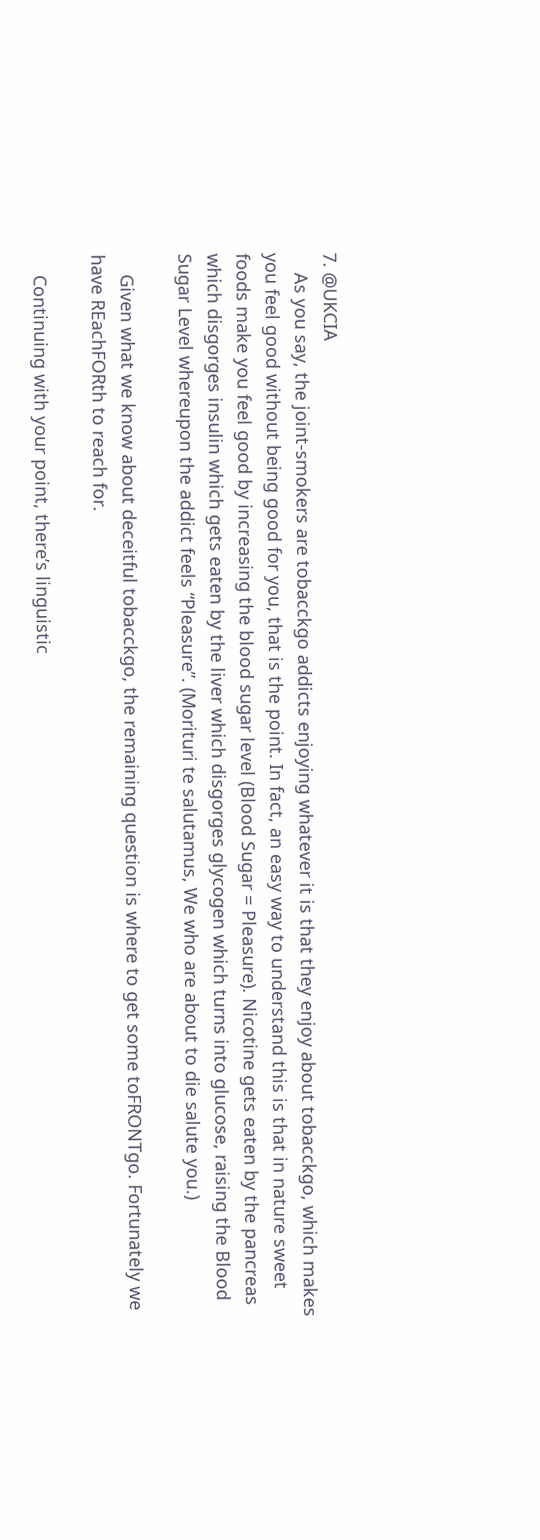7. @UKCIA
    As you say, the joint-smokers are tobacckgo addicts enjoying whatever it is that they enjoy about tobacckgo, which makes you feel good without being good for you, that is the point. In fact, an easy way to understand this is that in nature sweet foods make you feel good by increasing the blood sugar level (Blood Sugar = Pleasure). Nicotine gets eaten by the pancreas which disgorges insulin which gets eaten by the liver which disgorges glycogen which turns into glucose, raising the Blood Sugar Level whereupon the addict feels “Pleasure”. (Morituri te salutamus, We who are about to die salute you.)

    Given what we know about deceitful tobacckgo, the remaining question is where to get some toFRONTgo. Fortunately we have REachFORth to reach for.

    Continuing with your point, there’s linguistic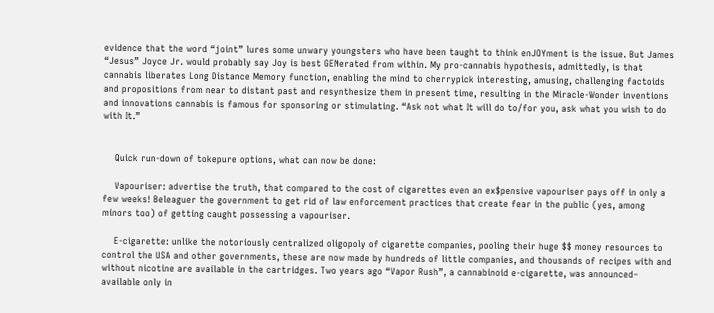evidence that the word “joint” lures some unwary youngsters who have been taught to think enJOYment is the issue. But James “Jesus” Joyce Jr. would probably say Joy is best GENerated from within. My pro-cannabis hypothesis, admittedly, is that cannabis liberates Long Distance Memory function, enabling the mind to cherrypick interesting, amusing, challenging factoids and propositions from near to distant past and resynthesize them in present time, resulting in the Miracle-Wonder inventions and innovations cannabis is famous for sponsoring or stimulating. “Ask not what It will do to/for you, ask what you wish to do with It.”


    Quick run-down of tokepure options, what can now be done:

    Vapouriser: advertise the truth, that compared to the cost of cigarettes even an ex$pensive vapouriser pays off in only a few weeks! Beleaguer the government to get rid of law enforcement practices that create fear in the public (yes, among minors too) of getting caught possessing a vapouriser.

    E-cigarette: unlike the notoriously centralized oligopoly of cigarette companies, pooling their huge $$ money resources to control the USA and other governments, these are now made by hundreds of little companies, and thousands of recipes with and without nicotine are available in the cartridges. Two years ago “Vapor Rush”, a cannabinoid e-cigarette, was announced– available only in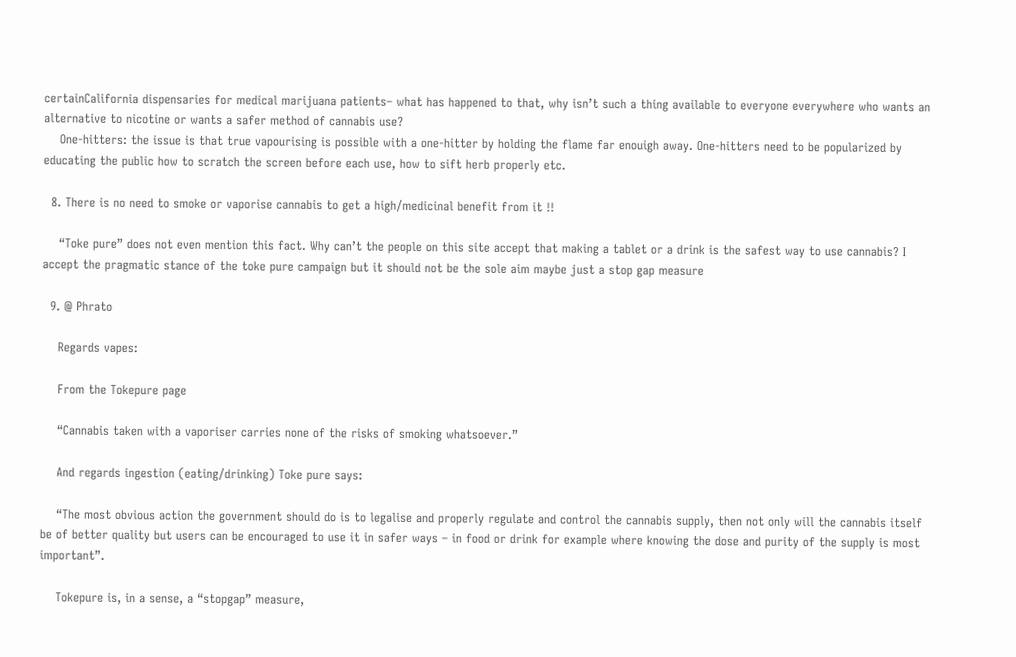certainCalifornia dispensaries for medical marijuana patients– what has happened to that, why isn’t such a thing available to everyone everywhere who wants an alternative to nicotine or wants a safer method of cannabis use?
    One-hitters: the issue is that true vapourising is possible with a one-hitter by holding the flame far enouigh away. One-hitters need to be popularized by educating the public how to scratch the screen before each use, how to sift herb properly etc.

  8. There is no need to smoke or vaporise cannabis to get a high/medicinal benefit from it !!

    “Toke pure” does not even mention this fact. Why can’t the people on this site accept that making a tablet or a drink is the safest way to use cannabis? I accept the pragmatic stance of the toke pure campaign but it should not be the sole aim maybe just a stop gap measure

  9. @ Phrato

    Regards vapes:

    From the Tokepure page

    “Cannabis taken with a vaporiser carries none of the risks of smoking whatsoever.”

    And regards ingestion (eating/drinking) Toke pure says:

    “The most obvious action the government should do is to legalise and properly regulate and control the cannabis supply, then not only will the cannabis itself be of better quality but users can be encouraged to use it in safer ways – in food or drink for example where knowing the dose and purity of the supply is most important”.

    Tokepure is, in a sense, a “stopgap” measure,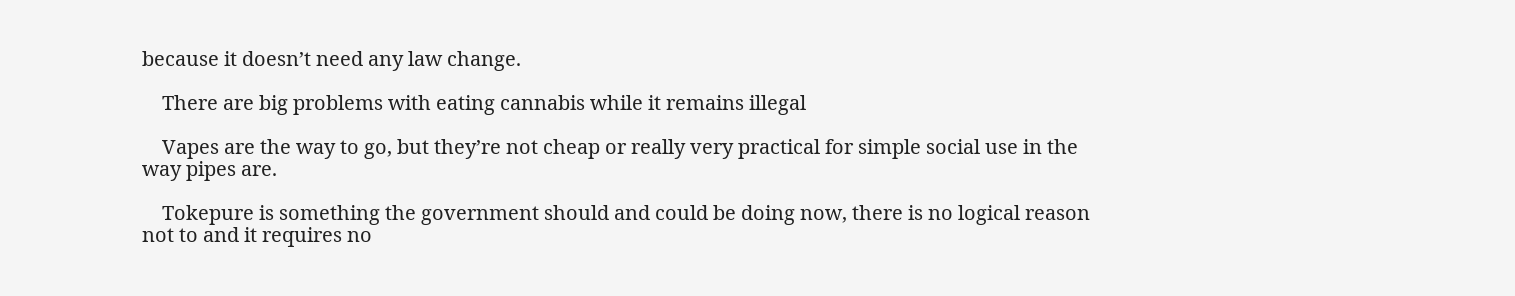because it doesn’t need any law change.

    There are big problems with eating cannabis while it remains illegal

    Vapes are the way to go, but they’re not cheap or really very practical for simple social use in the way pipes are.

    Tokepure is something the government should and could be doing now, there is no logical reason not to and it requires no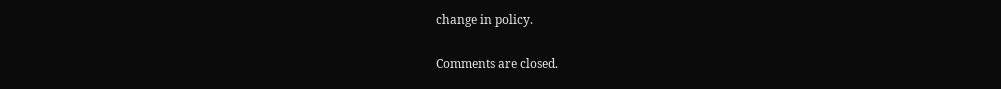change in policy.

Comments are closed.